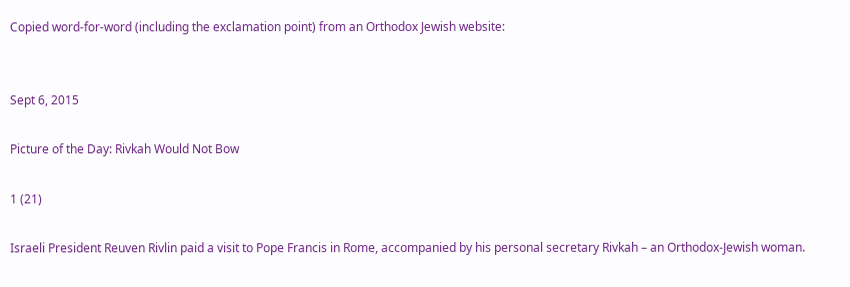Copied word-for-word (including the exclamation point) from an Orthodox Jewish website:


Sept 6, 2015

Picture of the Day: Rivkah Would Not Bow

1 (21)

Israeli President Reuven Rivlin paid a visit to Pope Francis in Rome, accompanied by his personal secretary Rivkah – an Orthodox-Jewish woman.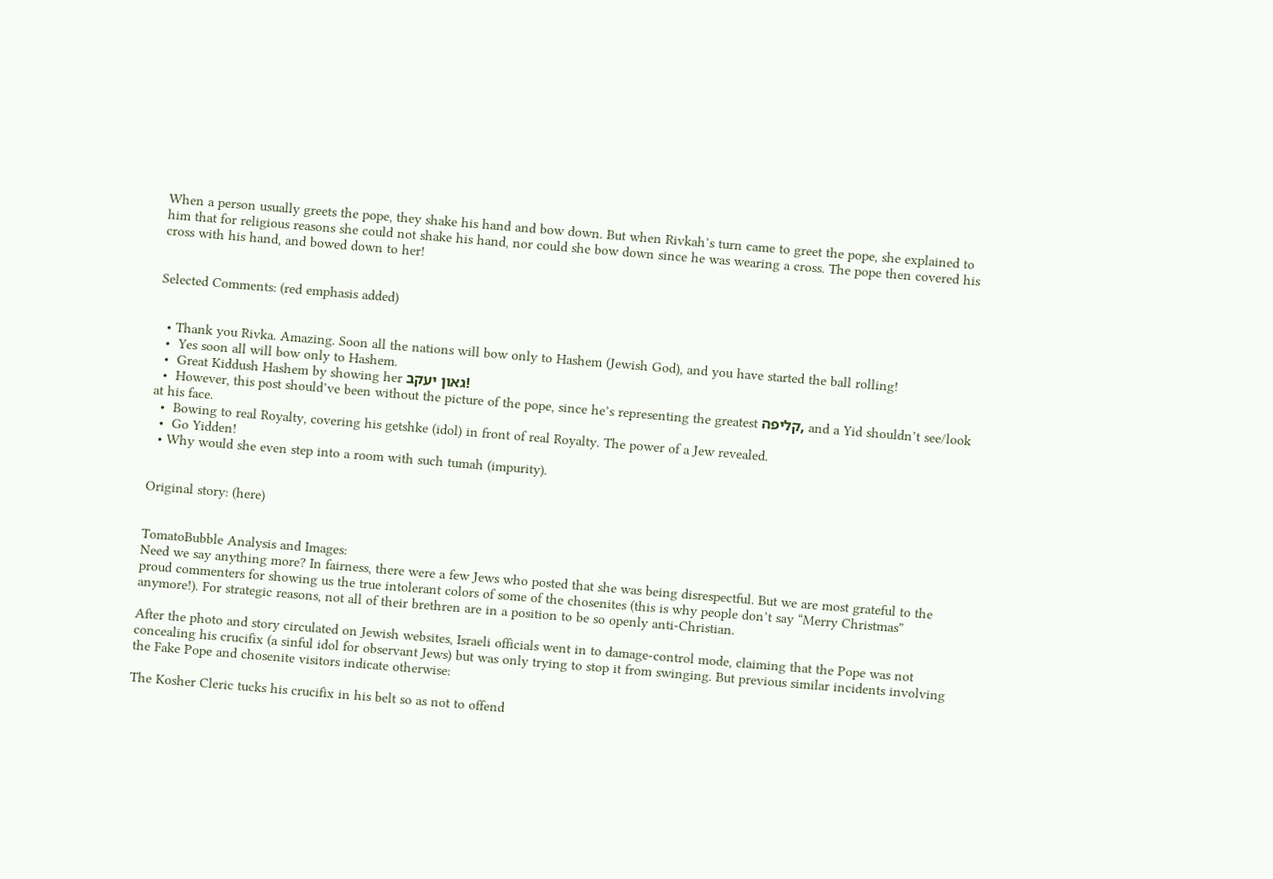When a person usually greets the pope, they shake his hand and bow down. But when Rivkah’s turn came to greet the pope, she explained to him that for religious reasons she could not shake his hand, nor could she bow down since he was wearing a cross. The pope then covered his cross with his hand, and bowed down to her!


Selected Comments: (red emphasis added)


  • Thank you Rivka. Amazing. Soon all the nations will bow only to Hashem (Jewish God), and you have started the ball rolling!
  •  Yes soon all will bow only to Hashem.
  •  Great Kiddush Hashem by showing her גאון יעקב!
  •  However, this post should’ve been without the picture of the pope, since he’s representing the greatest קליפה, and a Yid shouldn’t see/look at his face.
  •  Bowing to real Royalty, covering his getshke (idol) in front of real Royalty. The power of a Jew revealed.
  •  Go Yidden!
  • Why would she even step into a room with such tumah (impurity).


Original story: (here)


TomatoBubble Analysis and Images:
Need we say anything more? In fairness, there were a few Jews who posted that she was being disrespectful. But we are most grateful to the proud commenters for showing us the true intolerant colors of some of the chosenites (this is why people don’t say “Merry Christmas” anymore!). For strategic reasons, not all of their brethren are in a position to be so openly anti-Christian.

After the photo and story circulated on Jewish websites, Israeli officials went in to damage-control mode, claiming that the Pope was not concealing his crucifix (a sinful idol for observant Jews) but was only trying to stop it from swinging. But previous similar incidents involving the Fake Pope and chosenite visitors indicate otherwise:

The Kosher Cleric tucks his crucifix in his belt so as not to offend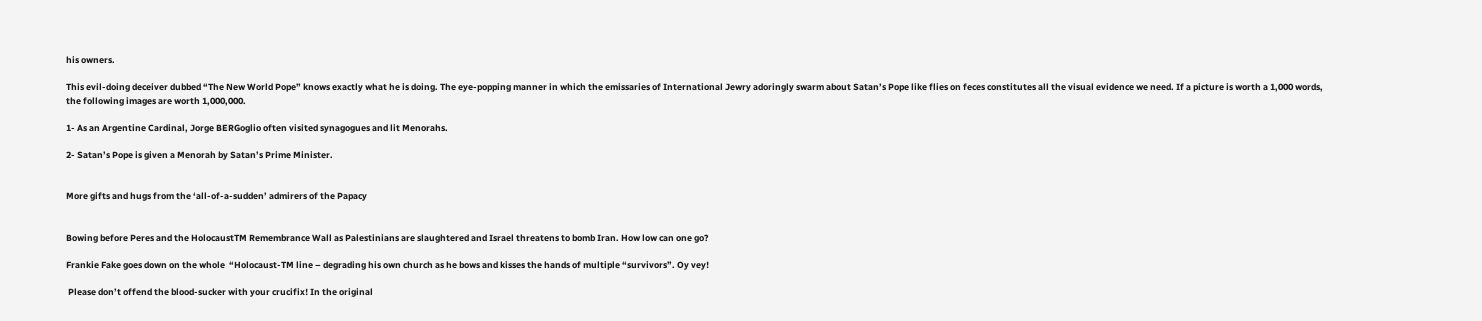his owners.

This evil-doing deceiver dubbed “The New World Pope” knows exactly what he is doing. The eye-popping manner in which the emissaries of International Jewry adoringly swarm about Satan’s Pope like flies on feces constitutes all the visual evidence we need. If a picture is worth a 1,000 words, the following images are worth 1,000,000.

1- As an Argentine Cardinal, Jorge BERGoglio often visited synagogues and lit Menorahs.

2- Satan’s Pope is given a Menorah by Satan’s Prime Minister.


More gifts and hugs from the ‘all-of-a-sudden’ admirers of the Papacy


Bowing before Peres and the HolocaustTM Remembrance Wall as Palestinians are slaughtered and Israel threatens to bomb Iran. How low can one go?

Frankie Fake goes down on the whole  “Holocaust-TM line – degrading his own church as he bows and kisses the hands of multiple “survivors”. Oy vey!

 Please don’t offend the blood-sucker with your crucifix! In the original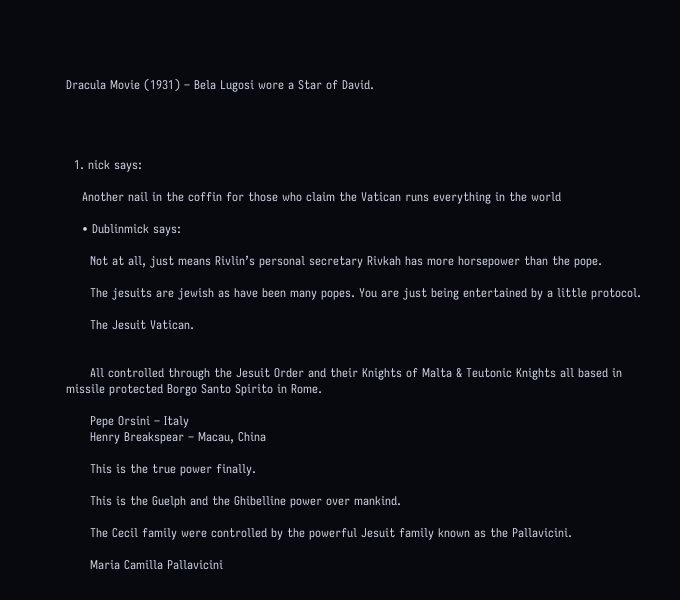Dracula Movie (1931) – Bela Lugosi wore a Star of David.




  1. nick says:

    Another nail in the coffin for those who claim the Vatican runs everything in the world

    • Dublinmick says:

      Not at all, just means Rivlin’s personal secretary Rivkah has more horsepower than the pope.

      The jesuits are jewish as have been many popes. You are just being entertained by a little protocol.

      The Jesuit Vatican.


      All controlled through the Jesuit Order and their Knights of Malta & Teutonic Knights all based in missile protected Borgo Santo Spirito in Rome.

      Pepe Orsini – Italy
      Henry Breakspear – Macau, China

      This is the true power finally.

      This is the Guelph and the Ghibelline power over mankind.

      The Cecil family were controlled by the powerful Jesuit family known as the Pallavicini.

      Maria Camilla Pallavicini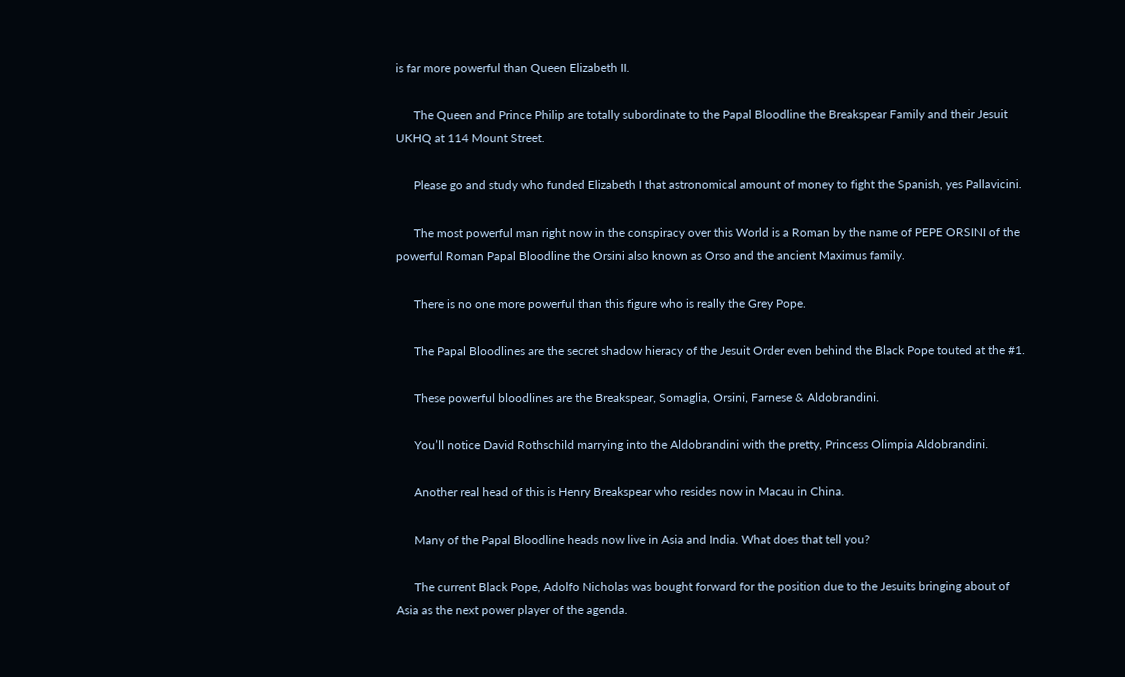is far more powerful than Queen Elizabeth II.

      The Queen and Prince Philip are totally subordinate to the Papal Bloodline the Breakspear Family and their Jesuit UKHQ at 114 Mount Street.

      Please go and study who funded Elizabeth I that astronomical amount of money to fight the Spanish, yes Pallavicini.

      The most powerful man right now in the conspiracy over this World is a Roman by the name of PEPE ORSINI of the powerful Roman Papal Bloodline the Orsini also known as Orso and the ancient Maximus family.

      There is no one more powerful than this figure who is really the Grey Pope.

      The Papal Bloodlines are the secret shadow hieracy of the Jesuit Order even behind the Black Pope touted at the #1.

      These powerful bloodlines are the Breakspear, Somaglia, Orsini, Farnese & Aldobrandini.

      You’ll notice David Rothschild marrying into the Aldobrandini with the pretty, Princess Olimpia Aldobrandini.

      Another real head of this is Henry Breakspear who resides now in Macau in China.

      Many of the Papal Bloodline heads now live in Asia and India. What does that tell you?

      The current Black Pope, Adolfo Nicholas was bought forward for the position due to the Jesuits bringing about of Asia as the next power player of the agenda.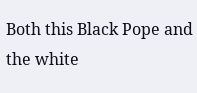Both this Black Pope and the white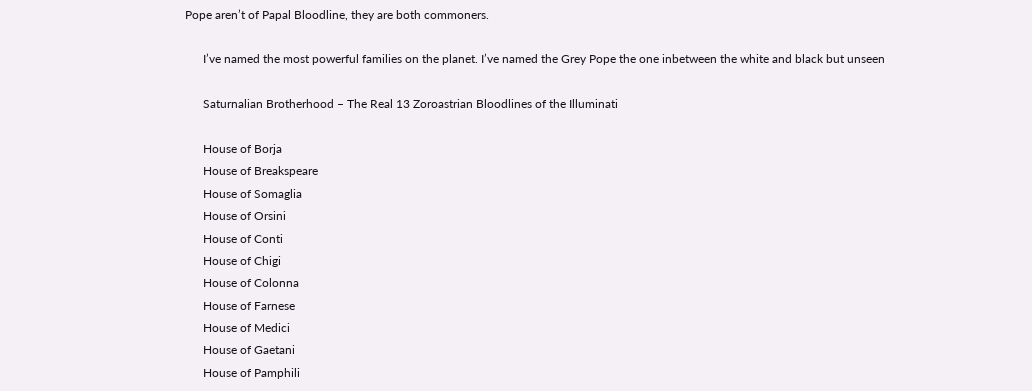Pope aren’t of Papal Bloodline, they are both commoners.

      I’ve named the most powerful families on the planet. I’ve named the Grey Pope the one inbetween the white and black but unseen

      Saturnalian Brotherhood – The Real 13 Zoroastrian Bloodlines of the Illuminati

      House of Borja
      House of Breakspeare
      House of Somaglia
      House of Orsini
      House of Conti
      House of Chigi
      House of Colonna
      House of Farnese
      House of Medici
      House of Gaetani
      House of Pamphili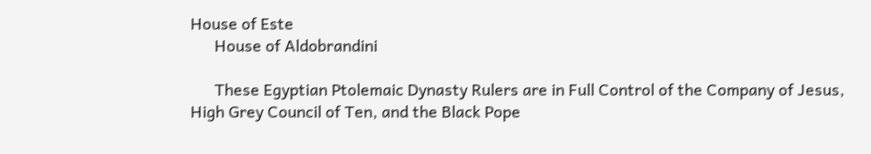House of Este
      House of Aldobrandini

      These Egyptian Ptolemaic Dynasty Rulers are in Full Control of the Company of Jesus, High Grey Council of Ten, and the Black Pope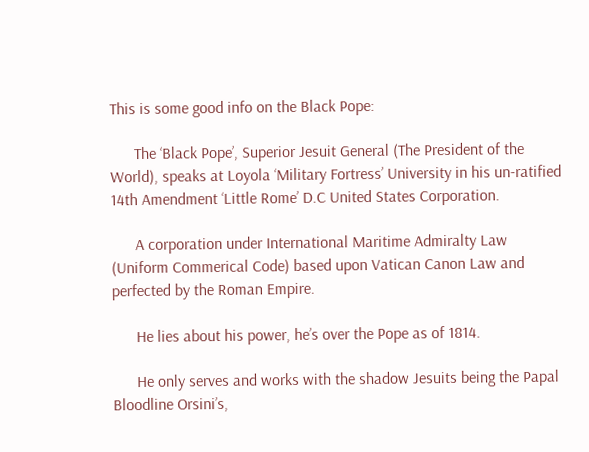This is some good info on the Black Pope:

      The ‘Black Pope’, Superior Jesuit General (The President of the World), speaks at Loyola ‘Military Fortress’ University in his un-ratified 14th Amendment ‘Little Rome’ D.C United States Corporation.

      A corporation under International Maritime Admiralty Law (Uniform Commerical Code) based upon Vatican Canon Law and perfected by the Roman Empire.

      He lies about his power, he’s over the Pope as of 1814.

      He only serves and works with the shadow Jesuits being the Papal Bloodline Orsini’s,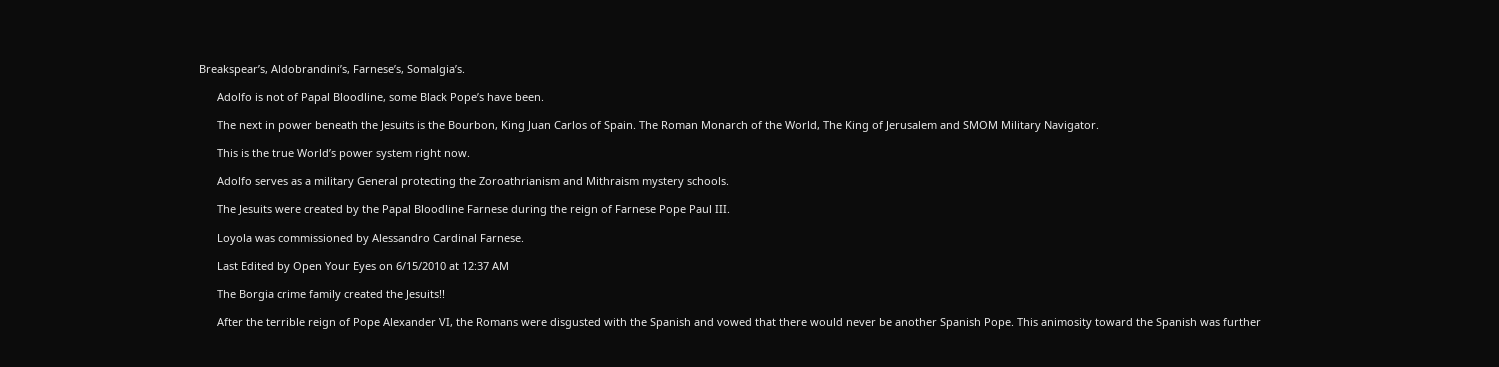Breakspear’s, Aldobrandini’s, Farnese’s, Somalgia’s.

      Adolfo is not of Papal Bloodline, some Black Pope’s have been.

      The next in power beneath the Jesuits is the Bourbon, King Juan Carlos of Spain. The Roman Monarch of the World, The King of Jerusalem and SMOM Military Navigator.

      This is the true World’s power system right now.

      Adolfo serves as a military General protecting the Zoroathrianism and Mithraism mystery schools.

      The Jesuits were created by the Papal Bloodline Farnese during the reign of Farnese Pope Paul III.

      Loyola was commissioned by Alessandro Cardinal Farnese.

      Last Edited by Open Your Eyes on 6/15/2010 at 12:37 AM

      The Borgia crime family created the Jesuits!!

      After the terrible reign of Pope Alexander VI, the Romans were disgusted with the Spanish and vowed that there would never be another Spanish Pope. This animosity toward the Spanish was further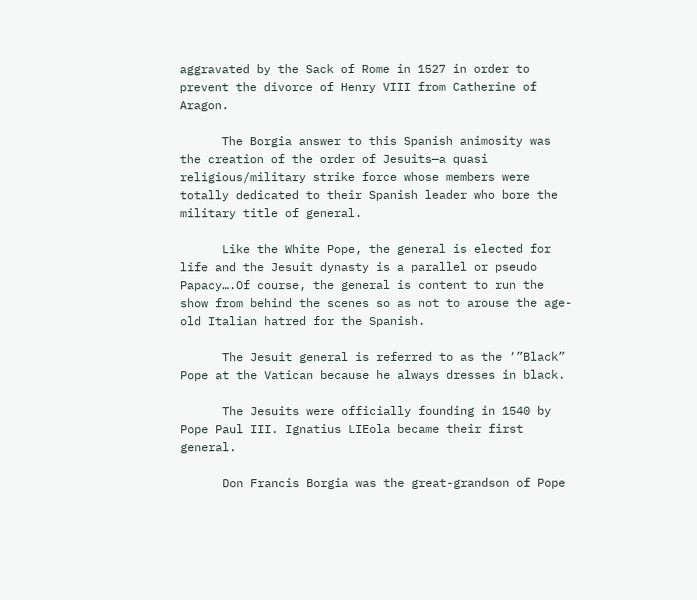aggravated by the Sack of Rome in 1527 in order to prevent the divorce of Henry VIII from Catherine of Aragon.

      The Borgia answer to this Spanish animosity was the creation of the order of Jesuits—a quasi religious/military strike force whose members were totally dedicated to their Spanish leader who bore the military title of general.

      Like the White Pope, the general is elected for life and the Jesuit dynasty is a parallel or pseudo Papacy….Of course, the general is content to run the show from behind the scenes so as not to arouse the age-old Italian hatred for the Spanish.

      The Jesuit general is referred to as the ‘”Black” Pope at the Vatican because he always dresses in black.

      The Jesuits were officially founding in 1540 by Pope Paul III. Ignatius LIEola became their first general.

      Don Francis Borgia was the great-grandson of Pope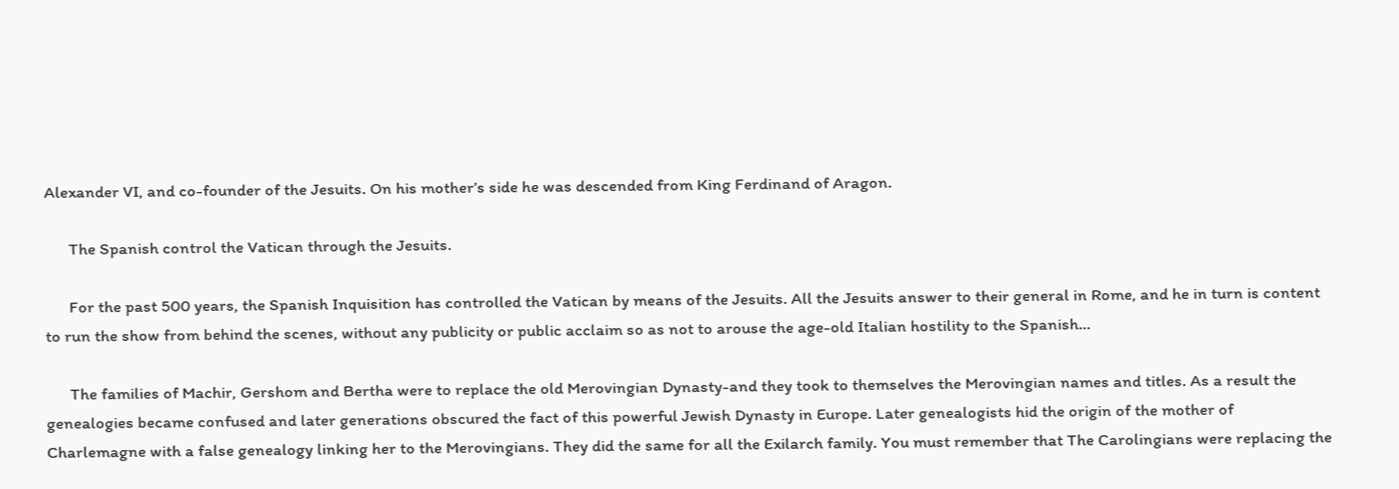Alexander VI, and co-founder of the Jesuits. On his mother’s side he was descended from King Ferdinand of Aragon.

      The Spanish control the Vatican through the Jesuits.

      For the past 500 years, the Spanish Inquisition has controlled the Vatican by means of the Jesuits. All the Jesuits answer to their general in Rome, and he in turn is content to run the show from behind the scenes, without any publicity or public acclaim so as not to arouse the age-old Italian hostility to the Spanish…

      The families of Machir, Gershom and Bertha were to replace the old Merovingian Dynasty-and they took to themselves the Merovingian names and titles. As a result the genealogies became confused and later generations obscured the fact of this powerful Jewish Dynasty in Europe. Later genealogists hid the origin of the mother of Charlemagne with a false genealogy linking her to the Merovingians. They did the same for all the Exilarch family. You must remember that The Carolingians were replacing the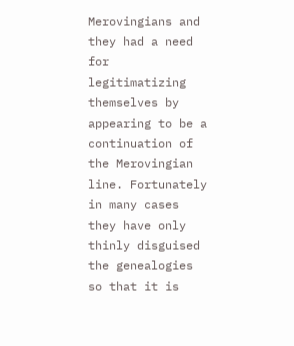Merovingians and they had a need for legitimatizing themselves by appearing to be a continuation of the Merovingian line. Fortunately in many cases they have only thinly disguised the genealogies so that it is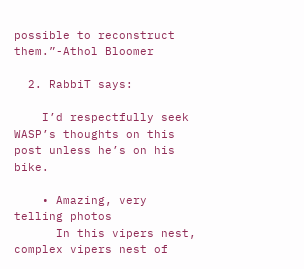possible to reconstruct them.”-Athol Bloomer

  2. RabbiT says:

    I’d respectfully seek WASP’s thoughts on this post unless he’s on his bike.

    • Amazing, very telling photos
      In this vipers nest, complex vipers nest of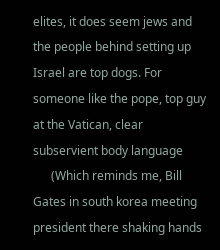elites, it does seem jews and the people behind setting up Israel are top dogs. For someone like the pope, top guy at the Vatican, clear subservient body language
      (Which reminds me, Bill Gates in south korea meeting president there shaking hands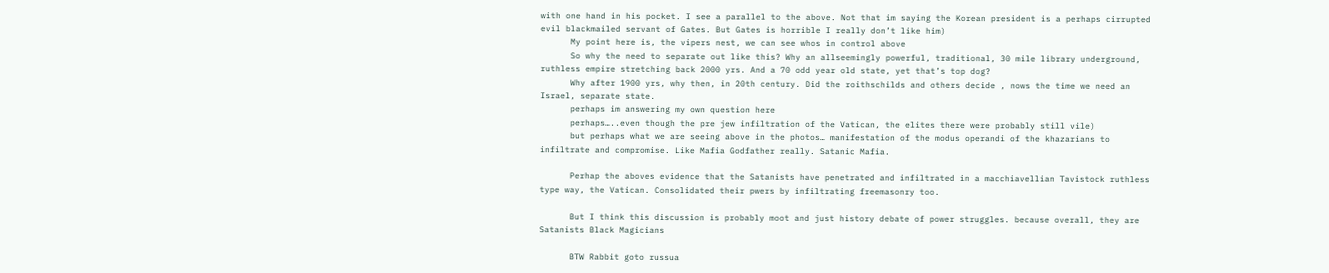with one hand in his pocket. I see a parallel to the above. Not that im saying the Korean president is a perhaps cirrupted evil blackmailed servant of Gates. But Gates is horrible I really don’t like him)
      My point here is, the vipers nest, we can see whos in control above
      So why the need to separate out like this? Why an allseemingly powerful, traditional, 30 mile library underground, ruthless empire stretching back 2000 yrs. And a 70 odd year old state, yet that’s top dog?
      Why after 1900 yrs, why then, in 20th century. Did the roithschilds and others decide , nows the time we need an Israel, separate state.
      perhaps im answering my own question here
      perhaps…..even though the pre jew infiltration of the Vatican, the elites there were probably still vile)
      but perhaps what we are seeing above in the photos… manifestation of the modus operandi of the khazarians to infiltrate and compromise. Like Mafia Godfather really. Satanic Mafia.

      Perhap the aboves evidence that the Satanists have penetrated and infiltrated in a macchiavellian Tavistock ruthless type way, the Vatican. Consolidated their pwers by infiltrating freemasonry too.

      But I think this discussion is probably moot and just history debate of power struggles. because overall, they are Satanists Black Magicians

      BTW Rabbit goto russua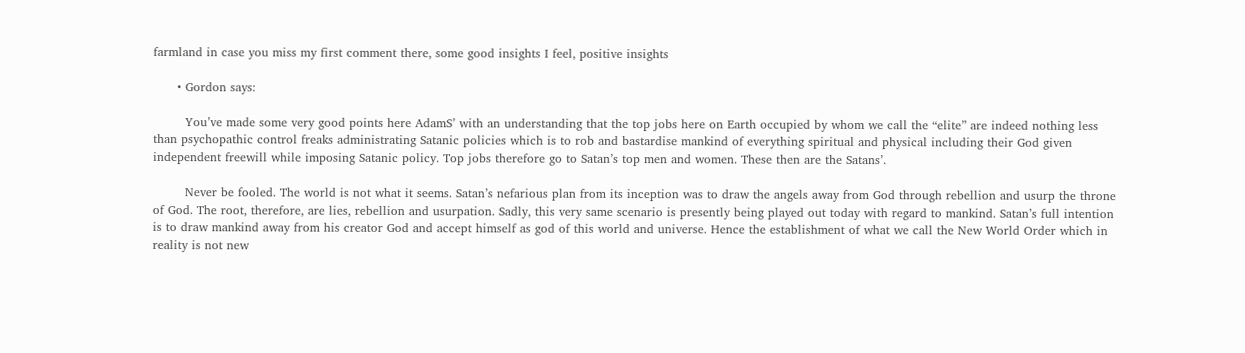farmland in case you miss my first comment there, some good insights I feel, positive insights

      • Gordon says:

        You’ve made some very good points here AdamS’ with an understanding that the top jobs here on Earth occupied by whom we call the “elite” are indeed nothing less than psychopathic control freaks administrating Satanic policies which is to rob and bastardise mankind of everything spiritual and physical including their God given independent freewill while imposing Satanic policy. Top jobs therefore go to Satan’s top men and women. These then are the Satans’.

        Never be fooled. The world is not what it seems. Satan’s nefarious plan from its inception was to draw the angels away from God through rebellion and usurp the throne of God. The root, therefore, are lies, rebellion and usurpation. Sadly, this very same scenario is presently being played out today with regard to mankind. Satan’s full intention is to draw mankind away from his creator God and accept himself as god of this world and universe. Hence the establishment of what we call the New World Order which in reality is not new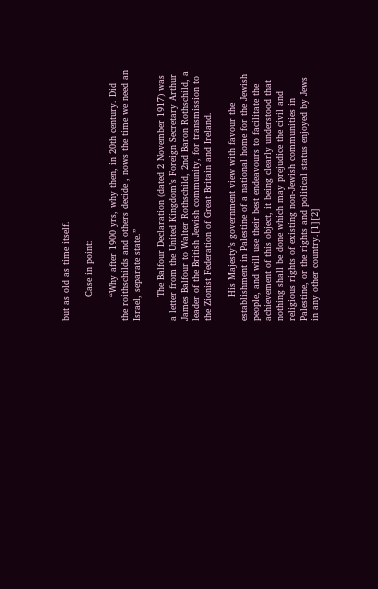but as old as time itself.

        Case in point:

        “Why after 1900 yrs, why then, in 20th century. Did the roithschilds and others decide , nows the time we need an Israel, separate state.”

        The Balfour Declaration (dated 2 November 1917) was a letter from the United Kingdom’s Foreign Secretary Arthur James Balfour to Walter Rothschild, 2nd Baron Rothschild, a leader of the British Jewish community, for transmission to the Zionist Federation of Great Britain and Ireland.

        His Majesty’s government view with favour the establishment in Palestine of a national home for the Jewish people, and will use their best endeavours to facilitate the achievement of this object, it being clearly understood that nothing shall be done which may prejudice the civil and religious rights of existing non-Jewish communities in Palestine, or the rights and political status enjoyed by Jews in any other country.[1][2]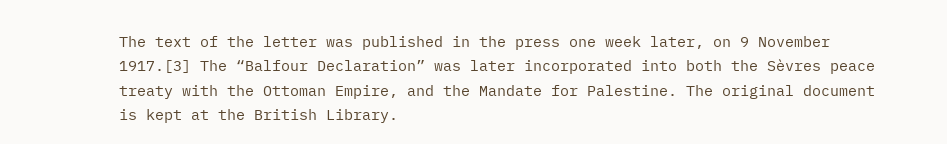The text of the letter was published in the press one week later, on 9 November 1917.[3] The “Balfour Declaration” was later incorporated into both the Sèvres peace treaty with the Ottoman Empire, and the Mandate for Palestine. The original document is kept at the British Library.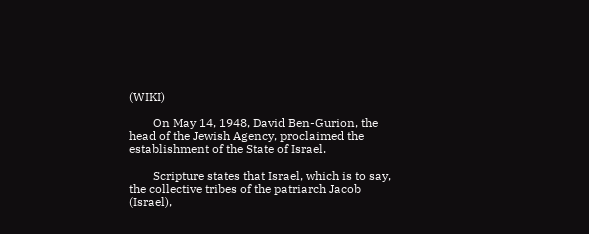(WIKI)

        On May 14, 1948, David Ben-Gurion, the head of the Jewish Agency, proclaimed the establishment of the State of Israel.

        Scripture states that Israel, which is to say, the collective tribes of the patriarch Jacob (Israel),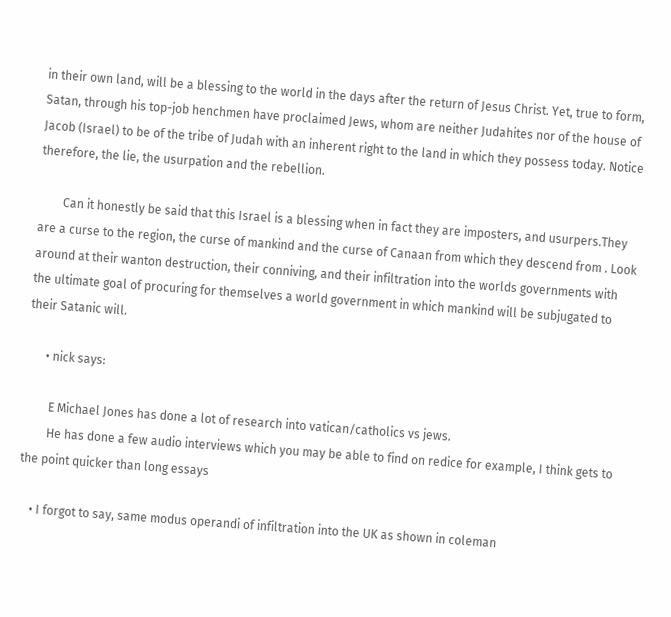in their own land, will be a blessing to the world in the days after the return of Jesus Christ. Yet, true to form, Satan, through his top-job henchmen have proclaimed Jews, whom are neither Judahites nor of the house of Jacob (Israel) to be of the tribe of Judah with an inherent right to the land in which they possess today. Notice therefore, the lie, the usurpation and the rebellion.

        Can it honestly be said that this Israel is a blessing when in fact they are imposters, and usurpers.They are a curse to the region, the curse of mankind and the curse of Canaan from which they descend from . Look around at their wanton destruction, their conniving, and their infiltration into the worlds governments with the ultimate goal of procuring for themselves a world government in which mankind will be subjugated to their Satanic will.

      • nick says:

        E Michael Jones has done a lot of research into vatican/catholics vs jews.
        He has done a few audio interviews which you may be able to find on redice for example, I think gets to the point quicker than long essays

    • I forgot to say, same modus operandi of infiltration into the UK as shown in coleman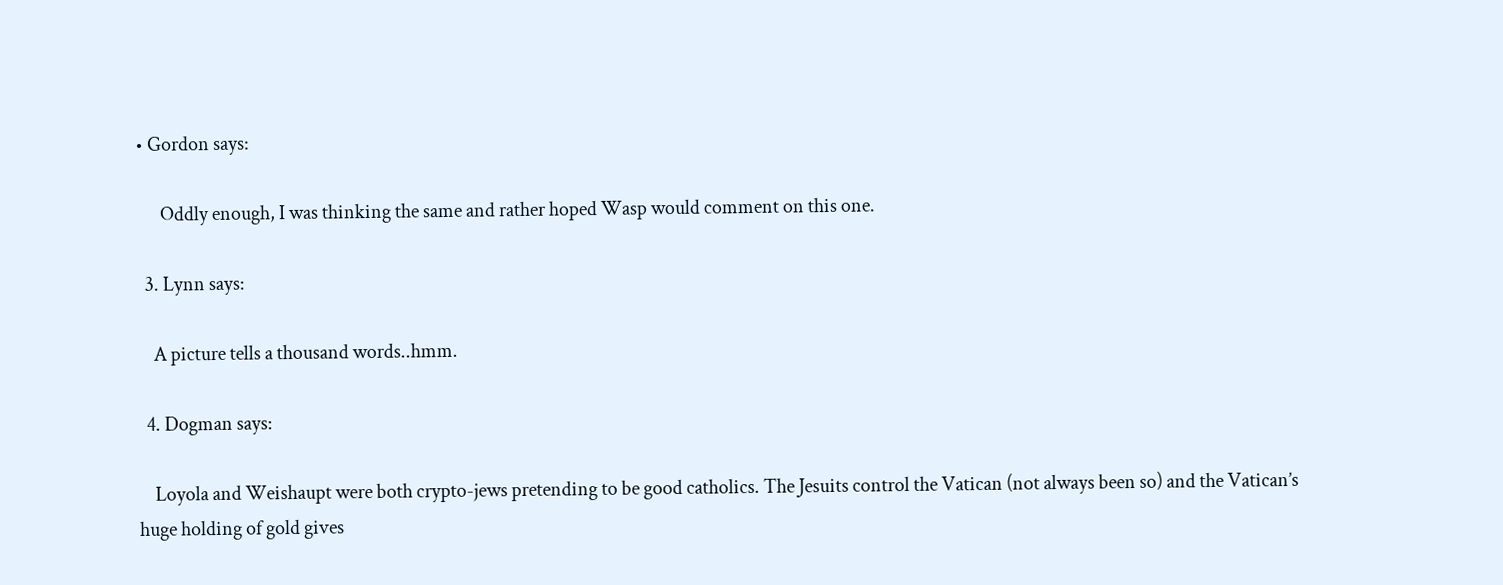• Gordon says:

      Oddly enough, I was thinking the same and rather hoped Wasp would comment on this one.

  3. Lynn says:

    A picture tells a thousand words..hmm.

  4. Dogman says:

    Loyola and Weishaupt were both crypto-jews pretending to be good catholics. The Jesuits control the Vatican (not always been so) and the Vatican’s huge holding of gold gives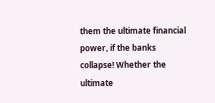them the ultimate financial power, if the banks collapse! Whether the ultimate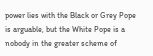power lies with the Black or Grey Pope is arguable, but the White Pope is a nobody in the greater scheme of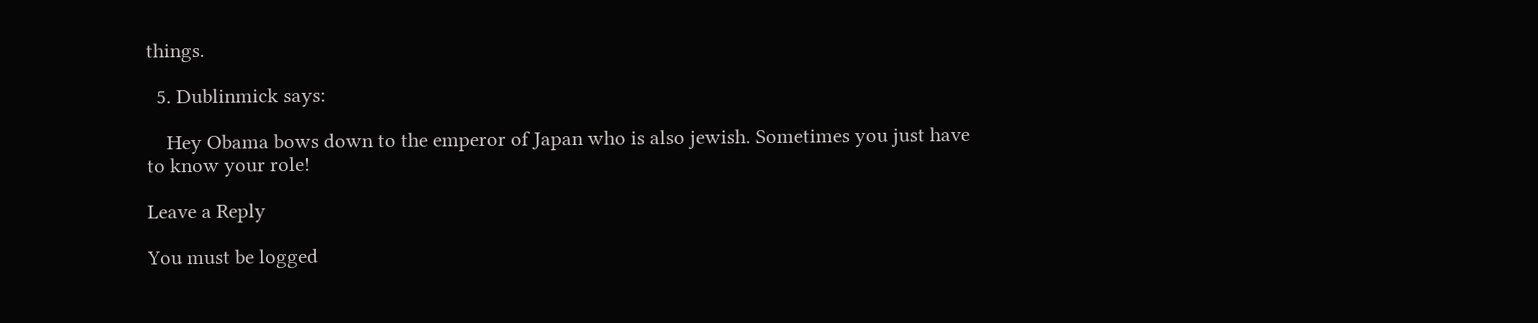things.

  5. Dublinmick says:

    Hey Obama bows down to the emperor of Japan who is also jewish. Sometimes you just have to know your role!

Leave a Reply

You must be logged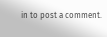in to post a comment.